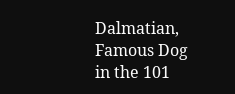Dalmatian, Famous Dog in the 101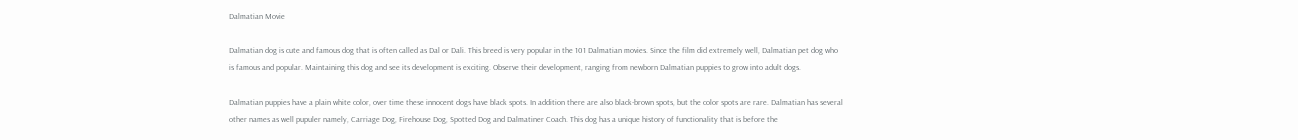Dalmatian Movie

Dalmatian dog is cute and famous dog that is often called as Dal or Dali. This breed is very popular in the 101 Dalmatian movies. Since the film did extremely well, Dalmatian pet dog who is famous and popular. Maintaining this dog and see its development is exciting. Observe their development, ranging from newborn Dalmatian puppies to grow into adult dogs.

Dalmatian puppies have a plain white color, over time these innocent dogs have black spots. In addition there are also black-brown spots, but the color spots are rare. Dalmatian has several other names as well pupuler namely, Carriage Dog, Firehouse Dog, Spotted Dog and Dalmatiner Coach. This dog has a unique history of functionality that is before the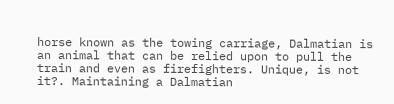horse known as the towing carriage, Dalmatian is an animal that can be relied upon to pull the train and even as firefighters. Unique, is not it?. Maintaining a Dalmatian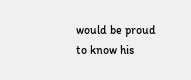would be proud to know his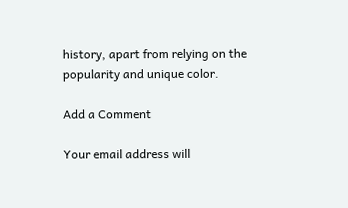history, apart from relying on the popularity and unique color.

Add a Comment

Your email address will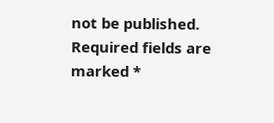not be published. Required fields are marked *